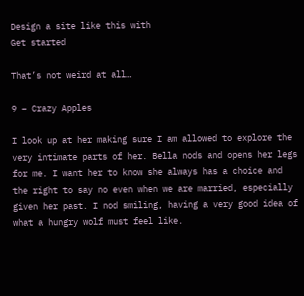Design a site like this with
Get started

That’s not weird at all…

9 – Crazy Apples

I look up at her making sure I am allowed to explore the very intimate parts of her. Bella nods and opens her legs for me. I want her to know she always has a choice and the right to say no even when we are married, especially given her past. I nod smiling, having a very good idea of what a hungry wolf must feel like.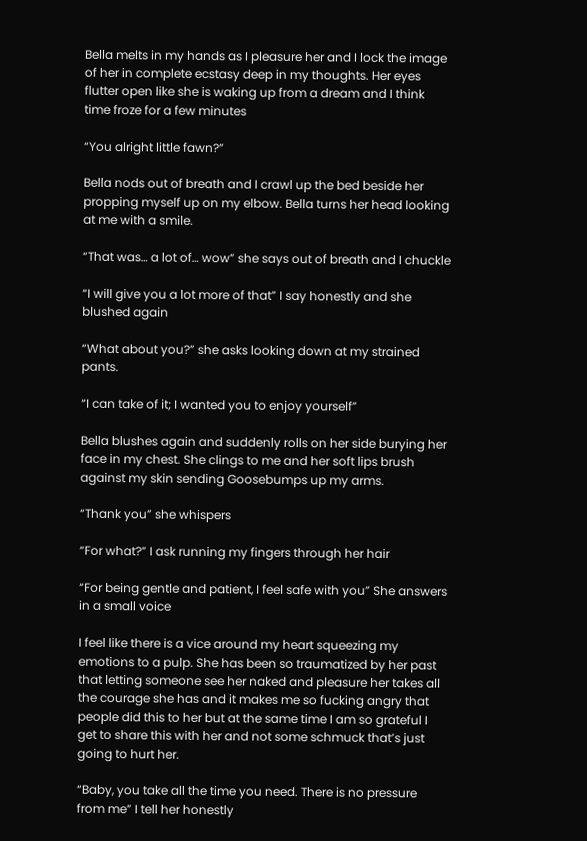Bella melts in my hands as I pleasure her and I lock the image of her in complete ecstasy deep in my thoughts. Her eyes flutter open like she is waking up from a dream and I think time froze for a few minutes

“You alright little fawn?”

Bella nods out of breath and I crawl up the bed beside her propping myself up on my elbow. Bella turns her head looking at me with a smile.

“That was… a lot of… wow” she says out of breath and I chuckle

“I will give you a lot more of that” I say honestly and she blushed again

“What about you?” she asks looking down at my strained pants.

“I can take of it; I wanted you to enjoy yourself”

Bella blushes again and suddenly rolls on her side burying her face in my chest. She clings to me and her soft lips brush against my skin sending Goosebumps up my arms.

“Thank you” she whispers

“For what?” I ask running my fingers through her hair

“For being gentle and patient, I feel safe with you” She answers in a small voice

I feel like there is a vice around my heart squeezing my emotions to a pulp. She has been so traumatized by her past that letting someone see her naked and pleasure her takes all the courage she has and it makes me so fucking angry that people did this to her but at the same time I am so grateful I get to share this with her and not some schmuck that’s just going to hurt her.

“Baby, you take all the time you need. There is no pressure from me” I tell her honestly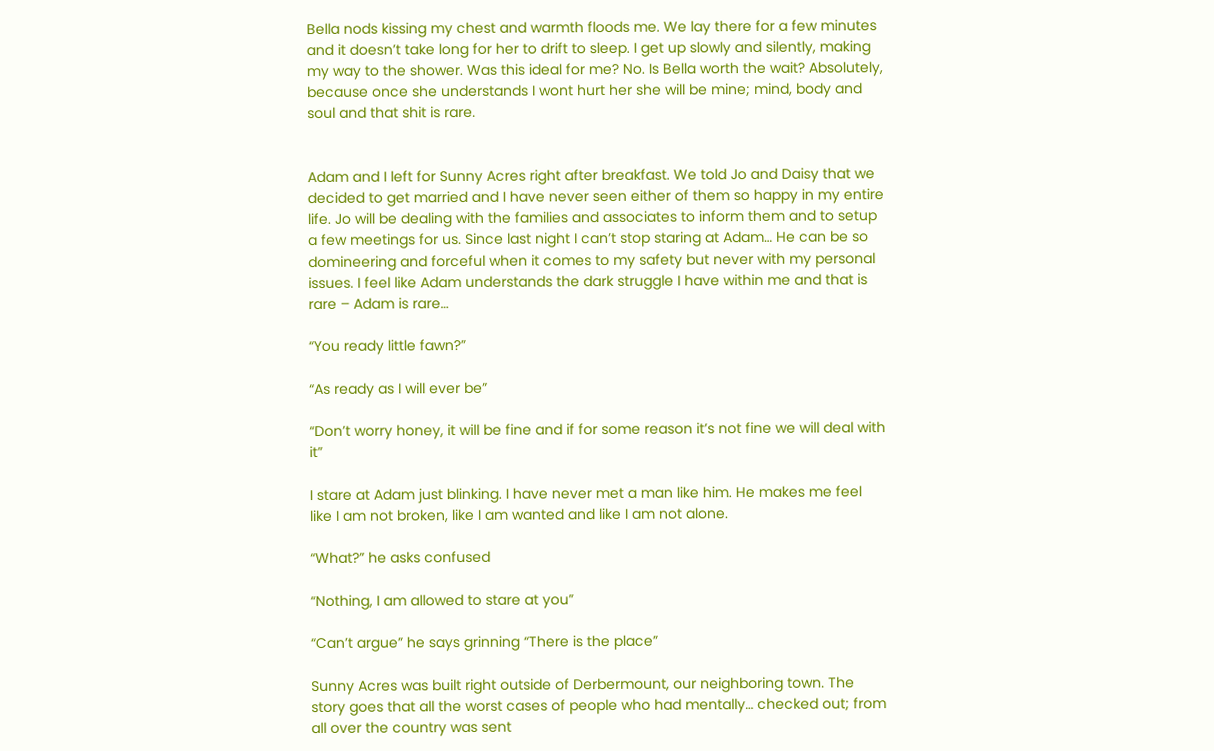Bella nods kissing my chest and warmth floods me. We lay there for a few minutes and it doesn’t take long for her to drift to sleep. I get up slowly and silently, making my way to the shower. Was this ideal for me? No. Is Bella worth the wait? Absolutely, because once she understands I wont hurt her she will be mine; mind, body and soul and that shit is rare.


Adam and I left for Sunny Acres right after breakfast. We told Jo and Daisy that we decided to get married and I have never seen either of them so happy in my entire life. Jo will be dealing with the families and associates to inform them and to setup a few meetings for us. Since last night I can’t stop staring at Adam… He can be so domineering and forceful when it comes to my safety but never with my personal issues. I feel like Adam understands the dark struggle I have within me and that is rare – Adam is rare…

“You ready little fawn?”

“As ready as I will ever be”

“Don’t worry honey, it will be fine and if for some reason it’s not fine we will deal with it”

I stare at Adam just blinking. I have never met a man like him. He makes me feel like I am not broken, like I am wanted and like I am not alone.

“What?” he asks confused

“Nothing, I am allowed to stare at you”

“Can’t argue” he says grinning “There is the place”

Sunny Acres was built right outside of Derbermount, our neighboring town. The story goes that all the worst cases of people who had mentally… checked out; from all over the country was sent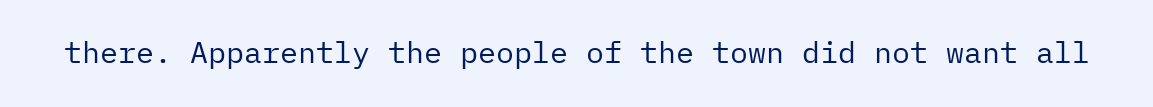there. Apparently the people of the town did not want all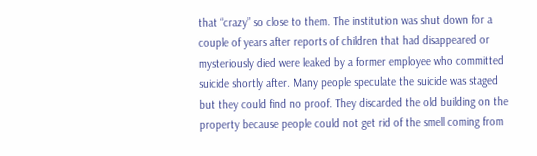that “crazy” so close to them. The institution was shut down for a couple of years after reports of children that had disappeared or mysteriously died were leaked by a former employee who committed suicide shortly after. Many people speculate the suicide was staged but they could find no proof. They discarded the old building on the property because people could not get rid of the smell coming from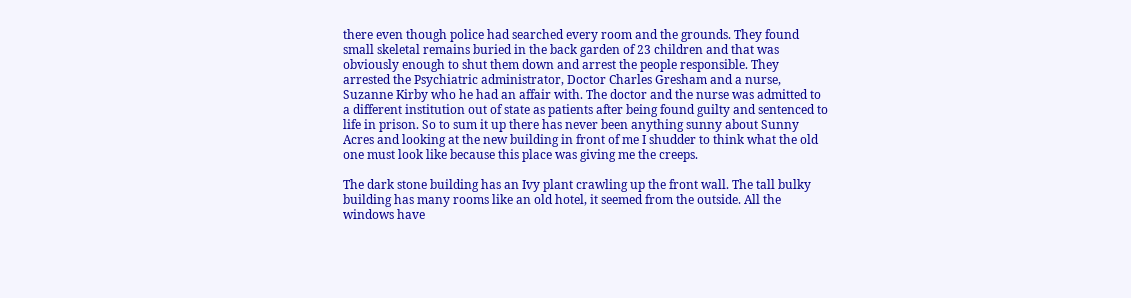there even though police had searched every room and the grounds. They found small skeletal remains buried in the back garden of 23 children and that was obviously enough to shut them down and arrest the people responsible. They arrested the Psychiatric administrator, Doctor Charles Gresham and a nurse, Suzanne Kirby who he had an affair with. The doctor and the nurse was admitted to a different institution out of state as patients after being found guilty and sentenced to life in prison. So to sum it up there has never been anything sunny about Sunny Acres and looking at the new building in front of me I shudder to think what the old one must look like because this place was giving me the creeps.

The dark stone building has an Ivy plant crawling up the front wall. The tall bulky building has many rooms like an old hotel, it seemed from the outside. All the windows have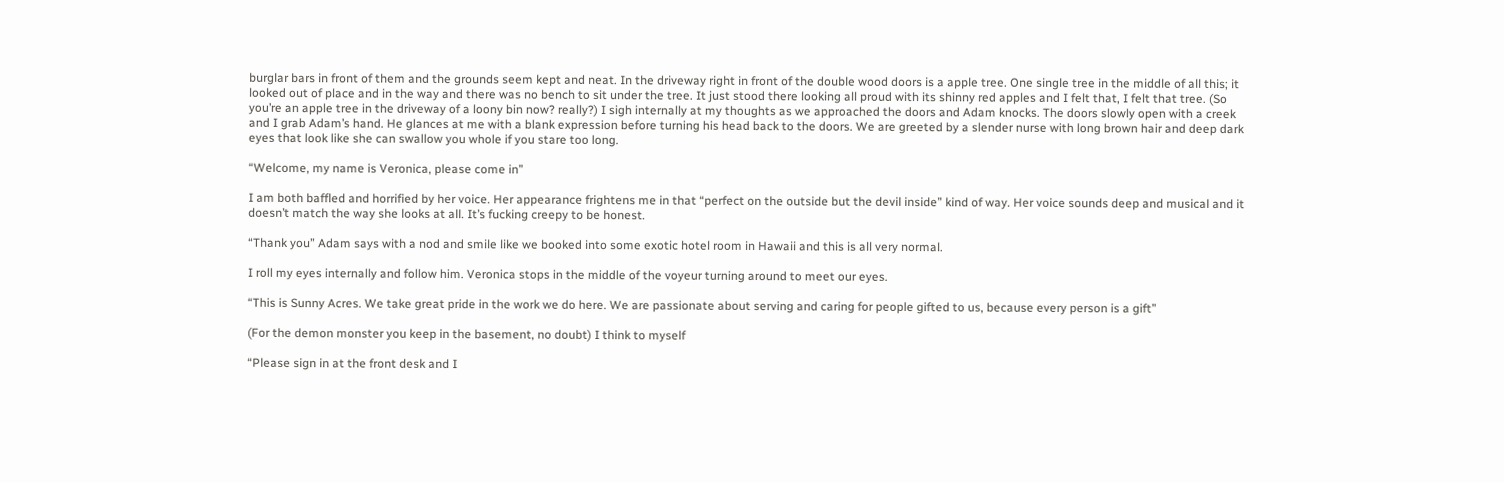burglar bars in front of them and the grounds seem kept and neat. In the driveway right in front of the double wood doors is a apple tree. One single tree in the middle of all this; it looked out of place and in the way and there was no bench to sit under the tree. It just stood there looking all proud with its shinny red apples and I felt that, I felt that tree. (So you’re an apple tree in the driveway of a loony bin now? really?) I sigh internally at my thoughts as we approached the doors and Adam knocks. The doors slowly open with a creek and I grab Adam’s hand. He glances at me with a blank expression before turning his head back to the doors. We are greeted by a slender nurse with long brown hair and deep dark eyes that look like she can swallow you whole if you stare too long.

“Welcome, my name is Veronica, please come in”

I am both baffled and horrified by her voice. Her appearance frightens me in that “perfect on the outside but the devil inside” kind of way. Her voice sounds deep and musical and it doesn’t match the way she looks at all. It’s fucking creepy to be honest.

“Thank you” Adam says with a nod and smile like we booked into some exotic hotel room in Hawaii and this is all very normal.

I roll my eyes internally and follow him. Veronica stops in the middle of the voyeur turning around to meet our eyes.

“This is Sunny Acres. We take great pride in the work we do here. We are passionate about serving and caring for people gifted to us, because every person is a gift”

(For the demon monster you keep in the basement, no doubt) I think to myself

“Please sign in at the front desk and I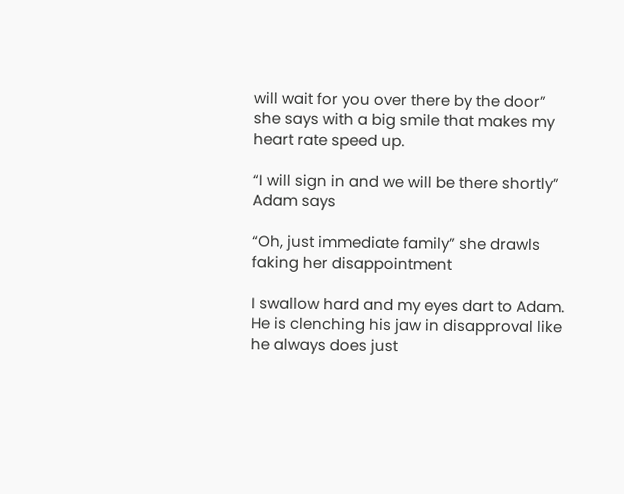will wait for you over there by the door” she says with a big smile that makes my heart rate speed up.

“I will sign in and we will be there shortly”  Adam says

“Oh, just immediate family” she drawls faking her disappointment

I swallow hard and my eyes dart to Adam. He is clenching his jaw in disapproval like he always does just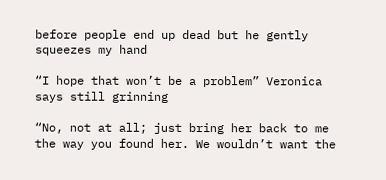before people end up dead but he gently squeezes my hand

“I hope that won’t be a problem” Veronica says still grinning

“No, not at all; just bring her back to me the way you found her. We wouldn’t want the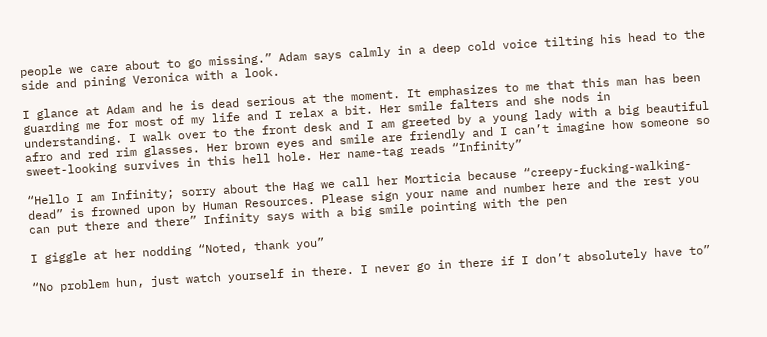people we care about to go missing.” Adam says calmly in a deep cold voice tilting his head to the side and pining Veronica with a look.

I glance at Adam and he is dead serious at the moment. It emphasizes to me that this man has been guarding me for most of my life and I relax a bit. Her smile falters and she nods in understanding. I walk over to the front desk and I am greeted by a young lady with a big beautiful afro and red rim glasses. Her brown eyes and smile are friendly and I can’t imagine how someone so sweet-looking survives in this hell hole. Her name-tag reads “Infinity”

“Hello I am Infinity; sorry about the Hag we call her Morticia because “creepy-fucking-walking-dead” is frowned upon by Human Resources. Please sign your name and number here and the rest you can put there and there” Infinity says with a big smile pointing with the pen

I giggle at her nodding “Noted, thank you”

“No problem hun, just watch yourself in there. I never go in there if I don’t absolutely have to”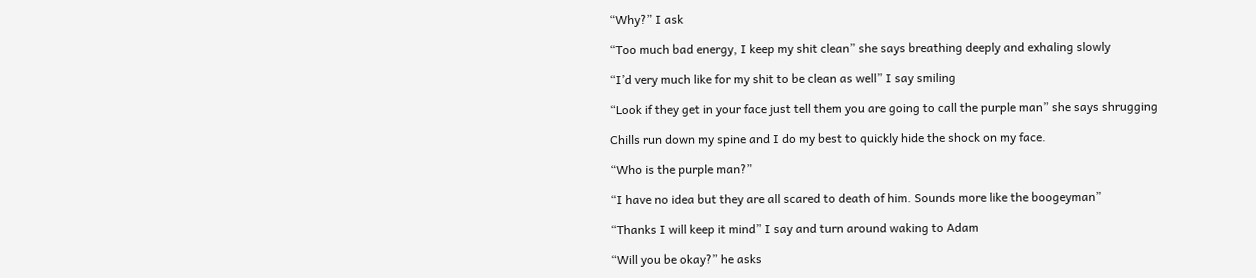“Why?” I ask

“Too much bad energy, I keep my shit clean” she says breathing deeply and exhaling slowly

“I’d very much like for my shit to be clean as well” I say smiling

“Look if they get in your face just tell them you are going to call the purple man” she says shrugging

Chills run down my spine and I do my best to quickly hide the shock on my face.

“Who is the purple man?”

“I have no idea but they are all scared to death of him. Sounds more like the boogeyman”

“Thanks I will keep it mind” I say and turn around waking to Adam

“Will you be okay?” he asks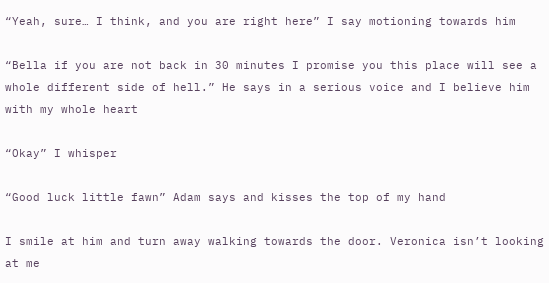“Yeah, sure… I think, and you are right here” I say motioning towards him

“Bella if you are not back in 30 minutes I promise you this place will see a whole different side of hell.” He says in a serious voice and I believe him with my whole heart

“Okay” I whisper

“Good luck little fawn” Adam says and kisses the top of my hand

I smile at him and turn away walking towards the door. Veronica isn’t looking at me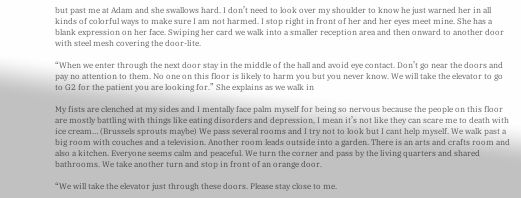but past me at Adam and she swallows hard. I don’t need to look over my shoulder to know he just warned her in all kinds of colorful ways to make sure I am not harmed. I stop right in front of her and her eyes meet mine. She has a blank expression on her face. Swiping her card we walk into a smaller reception area and then onward to another door with steel mesh covering the door-lite.

“When we enter through the next door stay in the middle of the hall and avoid eye contact. Don’t go near the doors and pay no attention to them. No one on this floor is likely to harm you but you never know. We will take the elevator to go to G2 for the patient you are looking for.” She explains as we walk in

My fists are clenched at my sides and I mentally face palm myself for being so nervous because the people on this floor are mostly battling with things like eating disorders and depression, I mean it’s not like they can scare me to death with ice cream… (Brussels sprouts maybe) We pass several rooms and I try not to look but I cant help myself. We walk past a big room with couches and a television. Another room leads outside into a garden. There is an arts and crafts room and also a kitchen. Everyone seems calm and peaceful. We turn the corner and pass by the living quarters and shared bathrooms. We take another turn and stop in front of an orange door.

“We will take the elevator just through these doors. Please stay close to me.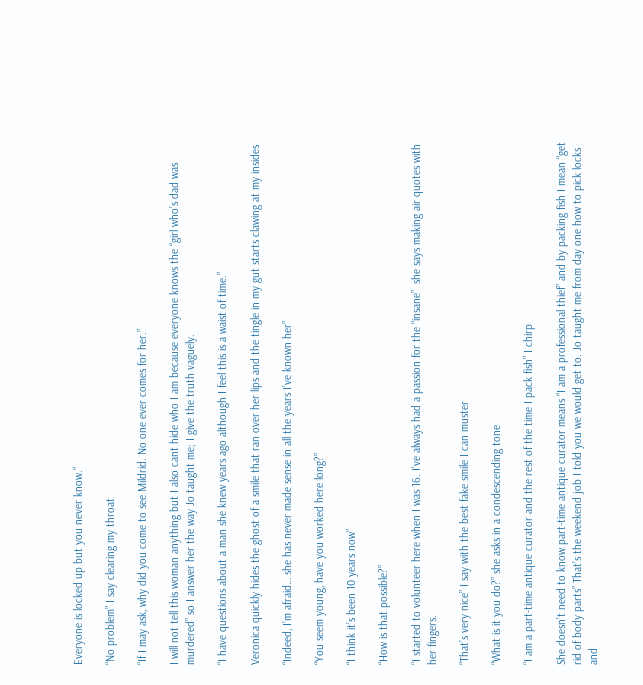Everyone is locked up but you never know.”

“No problem” I say clearing my throat

“If I may ask, why did you come to see Mildrid. No one ever comes for her.”

I will not tell this woman anything but I also cant hide who I am because everyone knows the “girl who’s dad was murdered” so I answer her the way Jo taught me; I give the truth vaguely.

“I have questions about a man she knew years ago although I feel this is a waist of time.”

Veronica quickly hides the ghost of a smile that ran over her lips and the tingle in my gut starts clawing at my insides

“Indeed, I’m afraid… she has never made sense in all the years I’ve known her”

“You seem young, have you worked here long?”

“I think it’s been 10 years now”

“How is that possible?”

“I started to volunteer here when I was 16. I’ve always had a passion for the “insane”  she says making air quotes with her fingers.

“That’s very nice” I say with the best fake smile I can muster

“What is it you do?” she asks in a condescending tone

“I am a part-time antique curator and the rest of the time I pack fish” I chirp

She doesn’t need to know part-time antique curator means “I am a professional thief” and by packing fish I mean “get rid of body parts” That’s the weekend job I told you we would get to. Jo taught me from day one how to pick locks and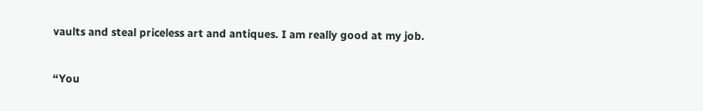vaults and steal priceless art and antiques. I am really good at my job.

“You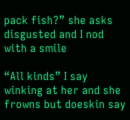pack fish?” she asks disgusted and I nod with a smile

“All kinds” I say winking at her and she frowns but doeskin say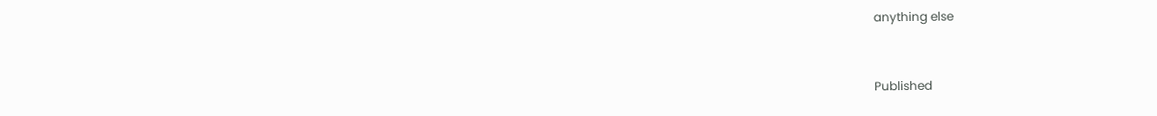anything else


Published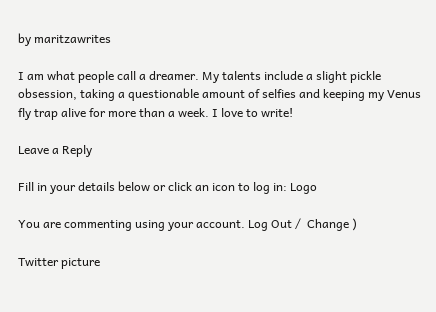by maritzawrites

I am what people call a dreamer. My talents include a slight pickle obsession, taking a questionable amount of selfies and keeping my Venus fly trap alive for more than a week. I love to write!

Leave a Reply

Fill in your details below or click an icon to log in: Logo

You are commenting using your account. Log Out /  Change )

Twitter picture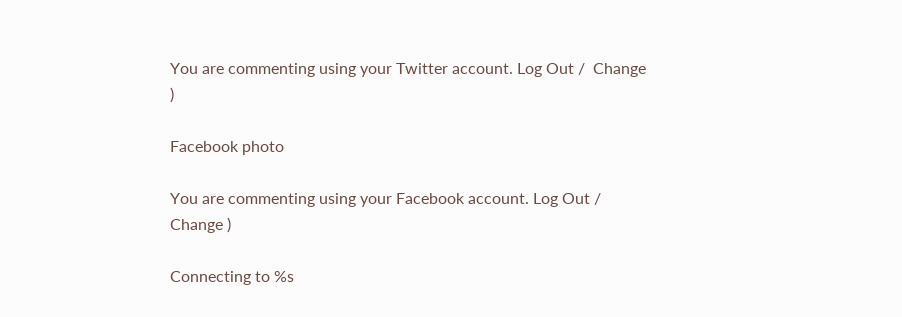You are commenting using your Twitter account. Log Out /  Change )

Facebook photo

You are commenting using your Facebook account. Log Out /  Change )

Connecting to %s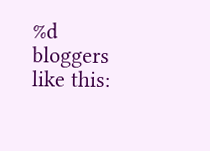%d bloggers like this: